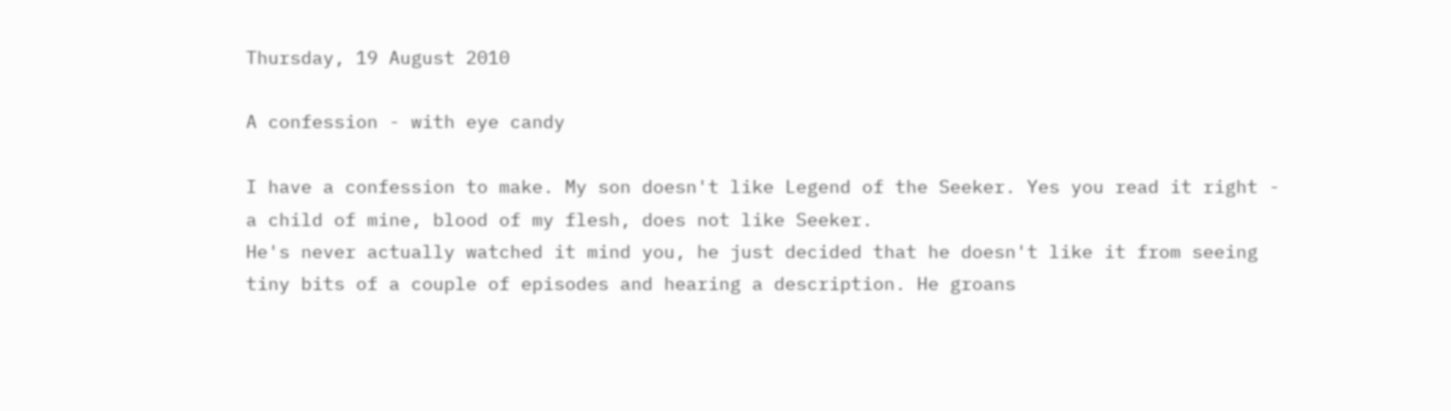Thursday, 19 August 2010

A confession - with eye candy

I have a confession to make. My son doesn't like Legend of the Seeker. Yes you read it right - a child of mine, blood of my flesh, does not like Seeker.
He's never actually watched it mind you, he just decided that he doesn't like it from seeing tiny bits of a couple of episodes and hearing a description. He groans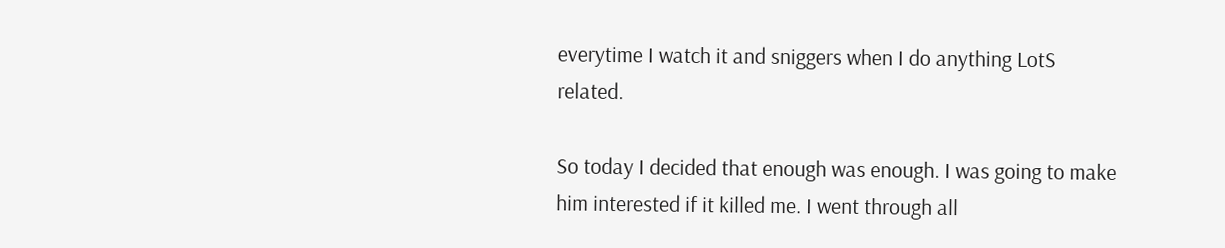everytime I watch it and sniggers when I do anything LotS related.

So today I decided that enough was enough. I was going to make him interested if it killed me. I went through all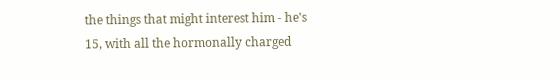the things that might interest him - he's 15, with all the hormonally charged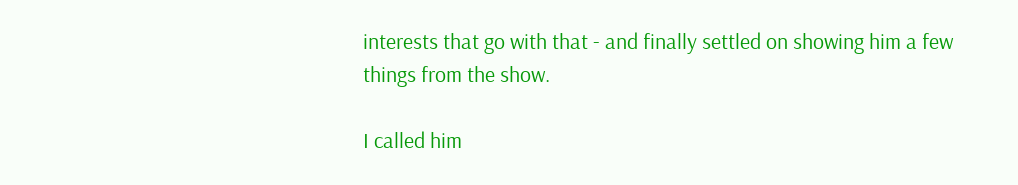interests that go with that - and finally settled on showing him a few things from the show.

I called him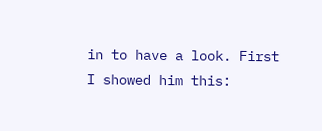in to have a look. First I showed him this: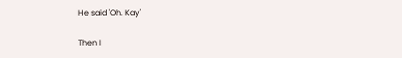He said 'Oh. Kay'

Then I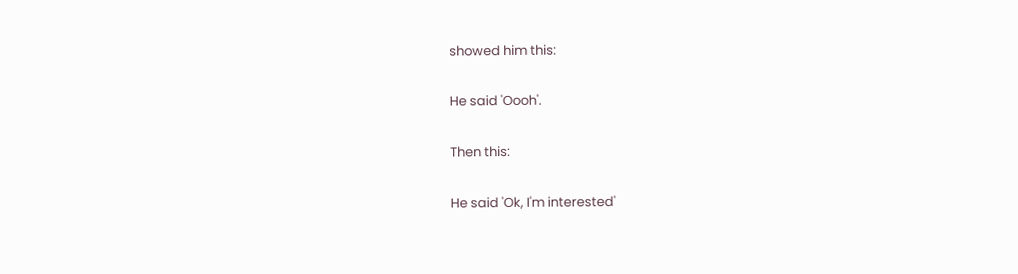showed him this:

He said 'Oooh'.

Then this:

He said 'Ok, I'm interested'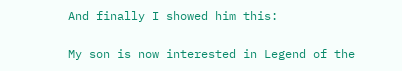And finally I showed him this:

My son is now interested in Legend of the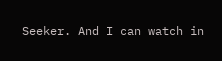Seeker. And I can watch in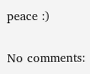peace :)

No comments: